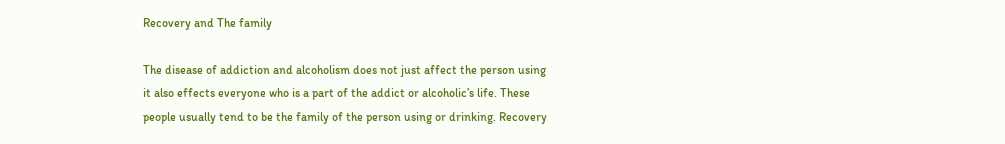Recovery and The family

The disease of addiction and alcoholism does not just affect the person using it also effects everyone who is a part of the addict or alcoholic’s life. These people usually tend to be the family of the person using or drinking. Recovery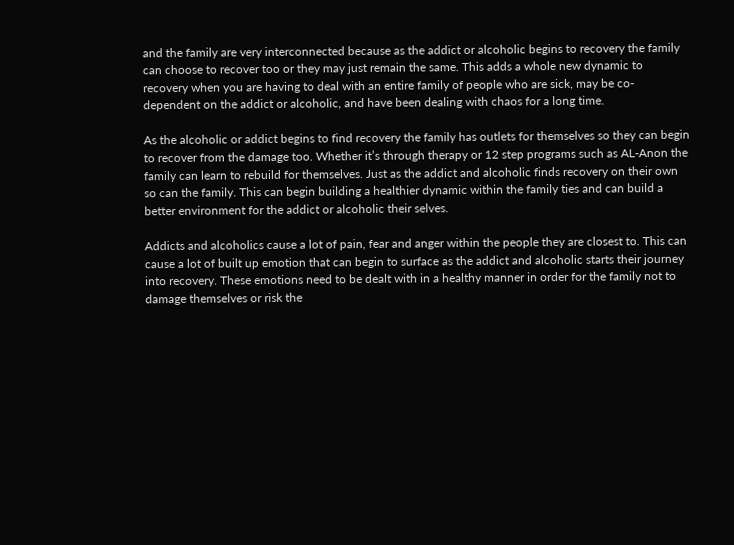and the family are very interconnected because as the addict or alcoholic begins to recovery the family can choose to recover too or they may just remain the same. This adds a whole new dynamic to recovery when you are having to deal with an entire family of people who are sick, may be co-dependent on the addict or alcoholic, and have been dealing with chaos for a long time.

As the alcoholic or addict begins to find recovery the family has outlets for themselves so they can begin to recover from the damage too. Whether it’s through therapy or 12 step programs such as AL-Anon the family can learn to rebuild for themselves. Just as the addict and alcoholic finds recovery on their own so can the family. This can begin building a healthier dynamic within the family ties and can build a better environment for the addict or alcoholic their selves.

Addicts and alcoholics cause a lot of pain, fear and anger within the people they are closest to. This can cause a lot of built up emotion that can begin to surface as the addict and alcoholic starts their journey into recovery. These emotions need to be dealt with in a healthy manner in order for the family not to damage themselves or risk the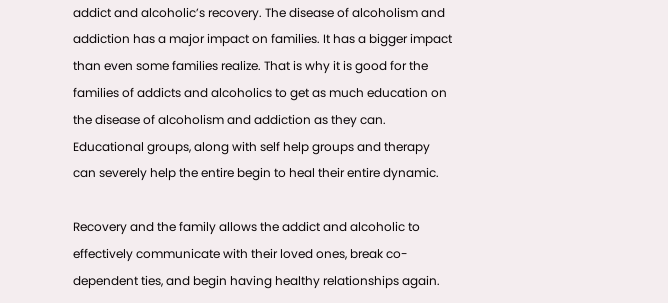addict and alcoholic’s recovery. The disease of alcoholism and addiction has a major impact on families. It has a bigger impact than even some families realize. That is why it is good for the families of addicts and alcoholics to get as much education on the disease of alcoholism and addiction as they can. Educational groups, along with self help groups and therapy can severely help the entire begin to heal their entire dynamic.

Recovery and the family allows the addict and alcoholic to effectively communicate with their loved ones, break co-dependent ties, and begin having healthy relationships again.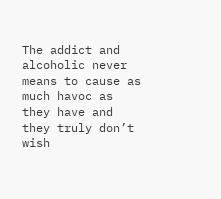The addict and alcoholic never means to cause as much havoc as they have and they truly don’t wish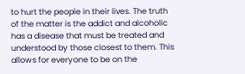to hurt the people in their lives. The truth of the matter is the addict and alcoholic has a disease that must be treated and understood by those closest to them. This allows for everyone to be on the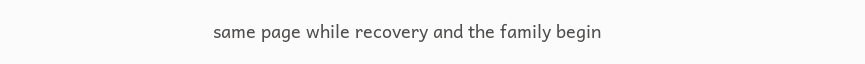same page while recovery and the family begin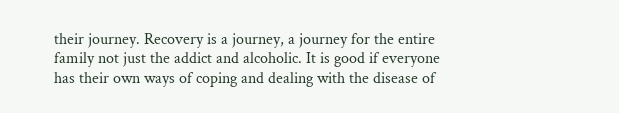their journey. Recovery is a journey, a journey for the entire family not just the addict and alcoholic. It is good if everyone has their own ways of coping and dealing with the disease of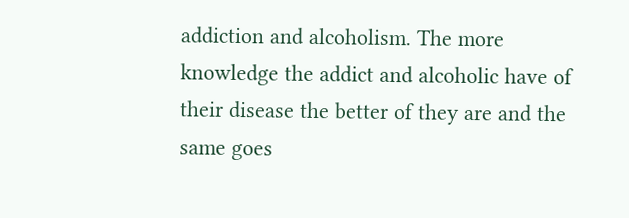addiction and alcoholism. The more knowledge the addict and alcoholic have of their disease the better of they are and the same goes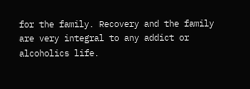for the family. Recovery and the family are very integral to any addict or alcoholics life.